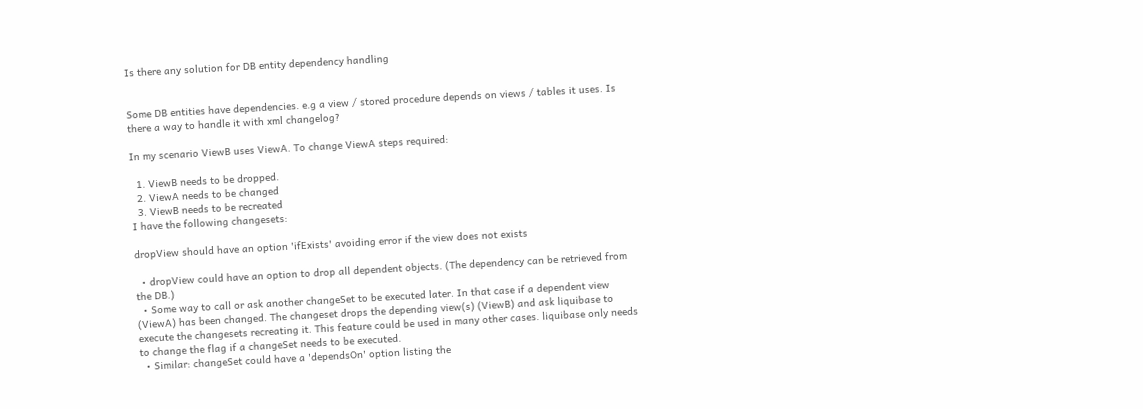Is there any solution for DB entity dependency handling


Some DB entities have dependencies. e.g a view / stored procedure depends on views / tables it uses. Is there a way to handle it with xml changelog?

In my scenario ViewB uses ViewA. To change ViewA steps required:

  1. ViewB needs to be dropped.
  2. ViewA needs to be changed
  3. ViewB needs to be recreated
I have the following changesets:

dropView should have an option 'ifExists' avoiding error if the view does not exists

  • dropView could have an option to drop all dependent objects. (The dependency can be retrieved from the DB.)
  • Some way to call or ask another changeSet to be executed later. In that case if a dependent view (ViewA) has been changed. The changeset drops the depending view(s) (ViewB) and ask liquibase to execute the changesets recreating it. This feature could be used in many other cases. liquibase only needs to change the flag if a changeSet needs to be executed.
  • Similar: changeSet could have a 'dependsOn' option listing the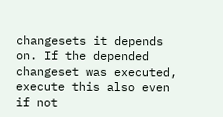changesets it depends on. If the depended changeset was executed, execute this also even if not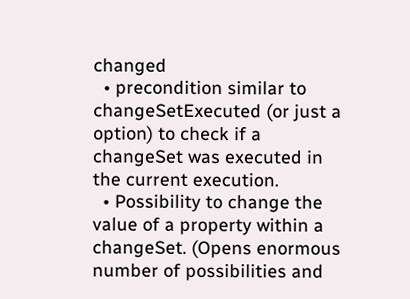changed
  • precondition similar to changeSetExecuted (or just a option) to check if a changeSet was executed in the current execution.
  • Possibility to change the value of a property within a changeSet. (Opens enormous number of possibilities and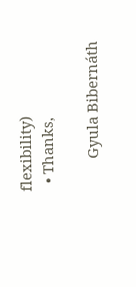flexibility)
  • Thanks,

        Gyula Bibernáth